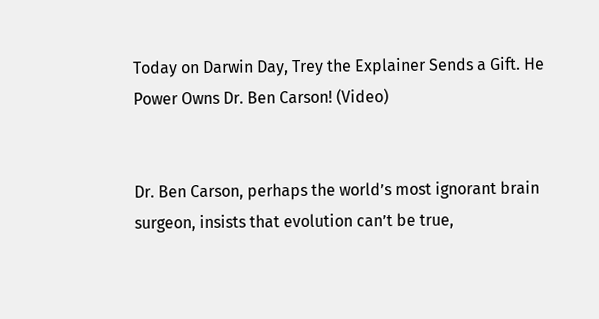Today on Darwin Day, Trey the Explainer Sends a Gift. He Power Owns Dr. Ben Carson! (Video)


Dr. Ben Carson, perhaps the world’s most ignorant brain surgeon, insists that evolution can’t be true,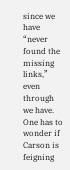since we have “never found the missing links,” even through we have. One has to wonder if Carson is feigning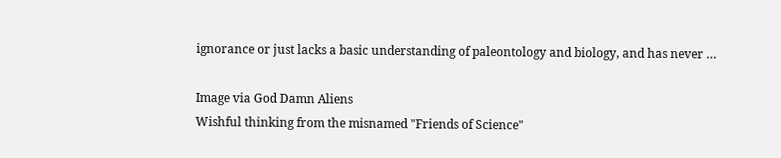ignorance or just lacks a basic understanding of paleontology and biology, and has never …

Image via God Damn Aliens
Wishful thinking from the misnamed "Friends of Science"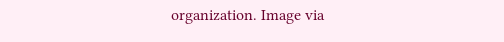organization. Image via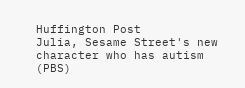Huffington Post
Julia, Sesame Street's new character who has autism (PBS)